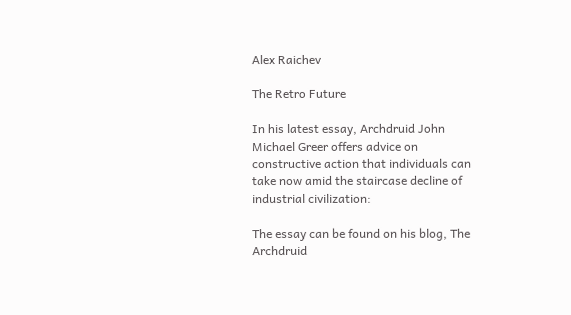Alex Raichev

The Retro Future

In his latest essay, Archdruid John Michael Greer offers advice on constructive action that individuals can take now amid the staircase decline of industrial civilization:

The essay can be found on his blog, The Archdruid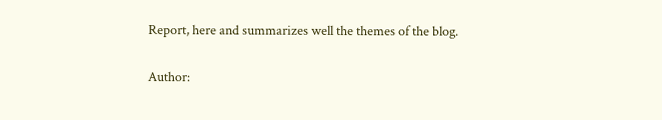Report, here and summarizes well the themes of the blog.

Author: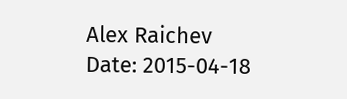Alex Raichev
Date: 2015-04-18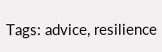Tags: advice, resilience